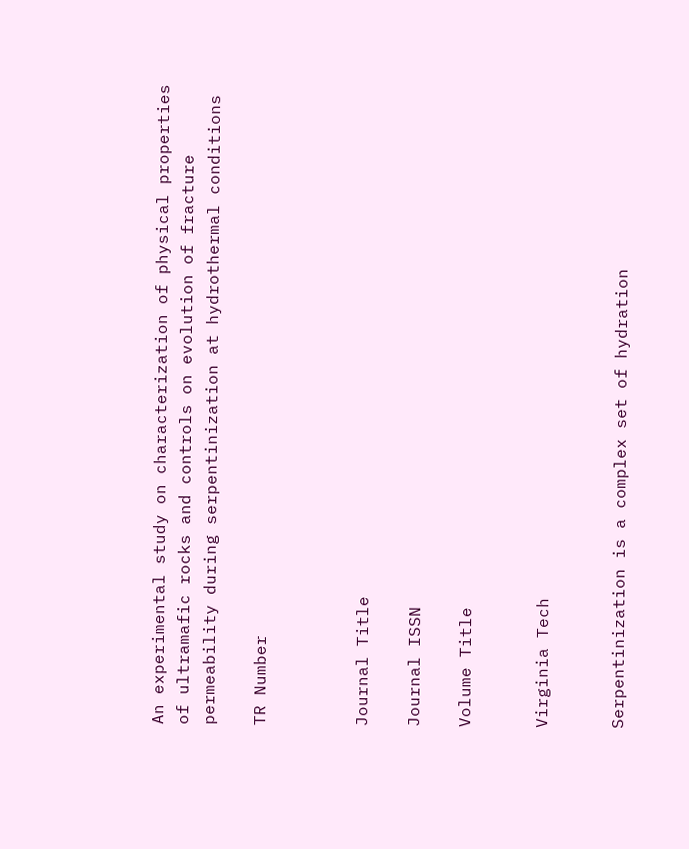An experimental study on characterization of physical properties of ultramafic rocks and controls on evolution of fracture permeability during serpentinization at hydrothermal conditions

TR Number



Journal Title

Journal ISSN

Volume Title


Virginia Tech


Serpentinization is a complex set of hydration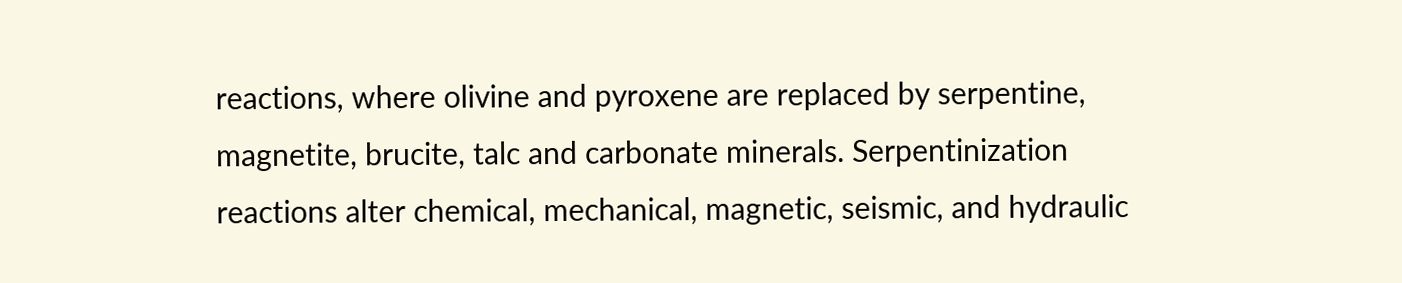reactions, where olivine and pyroxene are replaced by serpentine, magnetite, brucite, talc and carbonate minerals. Serpentinization reactions alter chemical, mechanical, magnetic, seismic, and hydraulic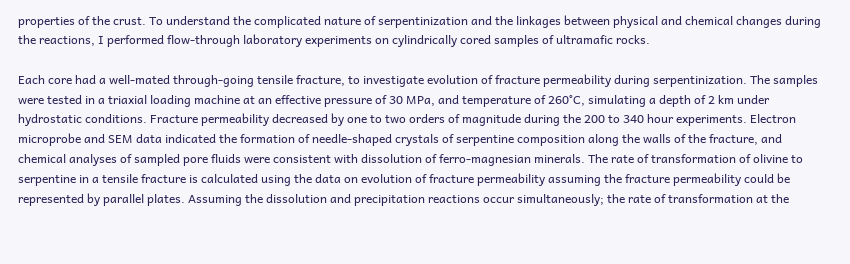properties of the crust. To understand the complicated nature of serpentinization and the linkages between physical and chemical changes during the reactions, I performed flow-through laboratory experiments on cylindrically cored samples of ultramafic rocks.

Each core had a well-mated through-going tensile fracture, to investigate evolution of fracture permeability during serpentinization. The samples were tested in a triaxial loading machine at an effective pressure of 30 MPa, and temperature of 260°C, simulating a depth of 2 km under hydrostatic conditions. Fracture permeability decreased by one to two orders of magnitude during the 200 to 340 hour experiments. Electron microprobe and SEM data indicated the formation of needle-shaped crystals of serpentine composition along the walls of the fracture, and chemical analyses of sampled pore fluids were consistent with dissolution of ferro-magnesian minerals. The rate of transformation of olivine to serpentine in a tensile fracture is calculated using the data on evolution of fracture permeability assuming the fracture permeability could be represented by parallel plates. Assuming the dissolution and precipitation reactions occur simultaneously; the rate of transformation at the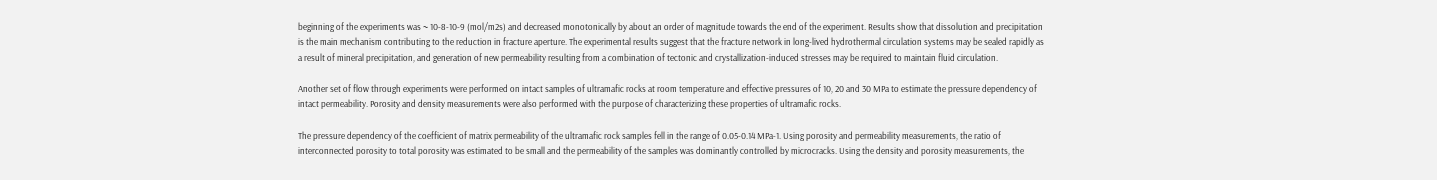beginning of the experiments was ~ 10-8-10-9 (mol/m2s) and decreased monotonically by about an order of magnitude towards the end of the experiment. Results show that dissolution and precipitation is the main mechanism contributing to the reduction in fracture aperture. The experimental results suggest that the fracture network in long-lived hydrothermal circulation systems may be sealed rapidly as a result of mineral precipitation, and generation of new permeability resulting from a combination of tectonic and crystallization-induced stresses may be required to maintain fluid circulation.

Another set of flow through experiments were performed on intact samples of ultramafic rocks at room temperature and effective pressures of 10, 20 and 30 MPa to estimate the pressure dependency of intact permeability. Porosity and density measurements were also performed with the purpose of characterizing these properties of ultramafic rocks.

The pressure dependency of the coefficient of matrix permeability of the ultramafic rock samples fell in the range of 0.05-0.14 MPa-1. Using porosity and permeability measurements, the ratio of interconnected porosity to total porosity was estimated to be small and the permeability of the samples was dominantly controlled by microcracks. Using the density and porosity measurements, the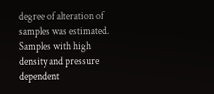degree of alteration of samples was estimated. Samples with high density and pressure dependent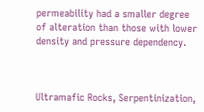permeability had a smaller degree of alteration than those with lower density and pressure dependency.



Ultramafic Rocks, Serpentinization,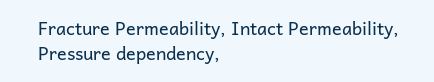Fracture Permeability, Intact Permeability, Pressure dependency,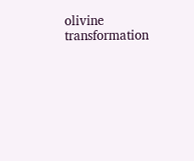olivine transformation